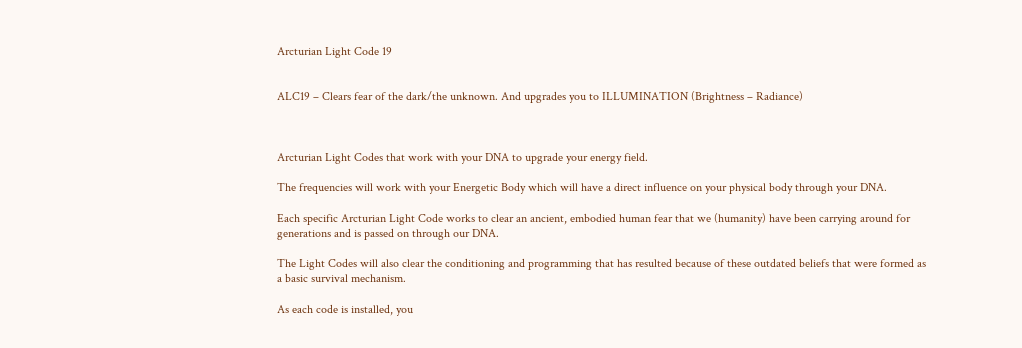Arcturian Light Code 19


ALC19 – Clears fear of the dark/the unknown. And upgrades you to ILLUMINATION (Brightness – Radiance)



Arcturian Light Codes that work with your DNA to upgrade your energy field.

The frequencies will work with your Energetic Body which will have a direct influence on your physical body through your DNA.

Each specific Arcturian Light Code works to clear an ancient, embodied human fear that we (humanity) have been carrying around for generations and is passed on through our DNA.

The Light Codes will also clear the conditioning and programming that has resulted because of these outdated beliefs that were formed as a basic survival mechanism.

As each code is installed, you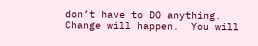don’t have to DO anything. Change will happen.  You will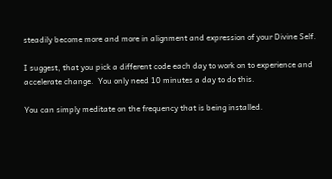steadily become more and more in alignment and expression of your Divine Self.

I suggest, that you pick a different code each day to work on to experience and accelerate change.  You only need 10 minutes a day to do this.

You can simply meditate on the frequency that is being installed.